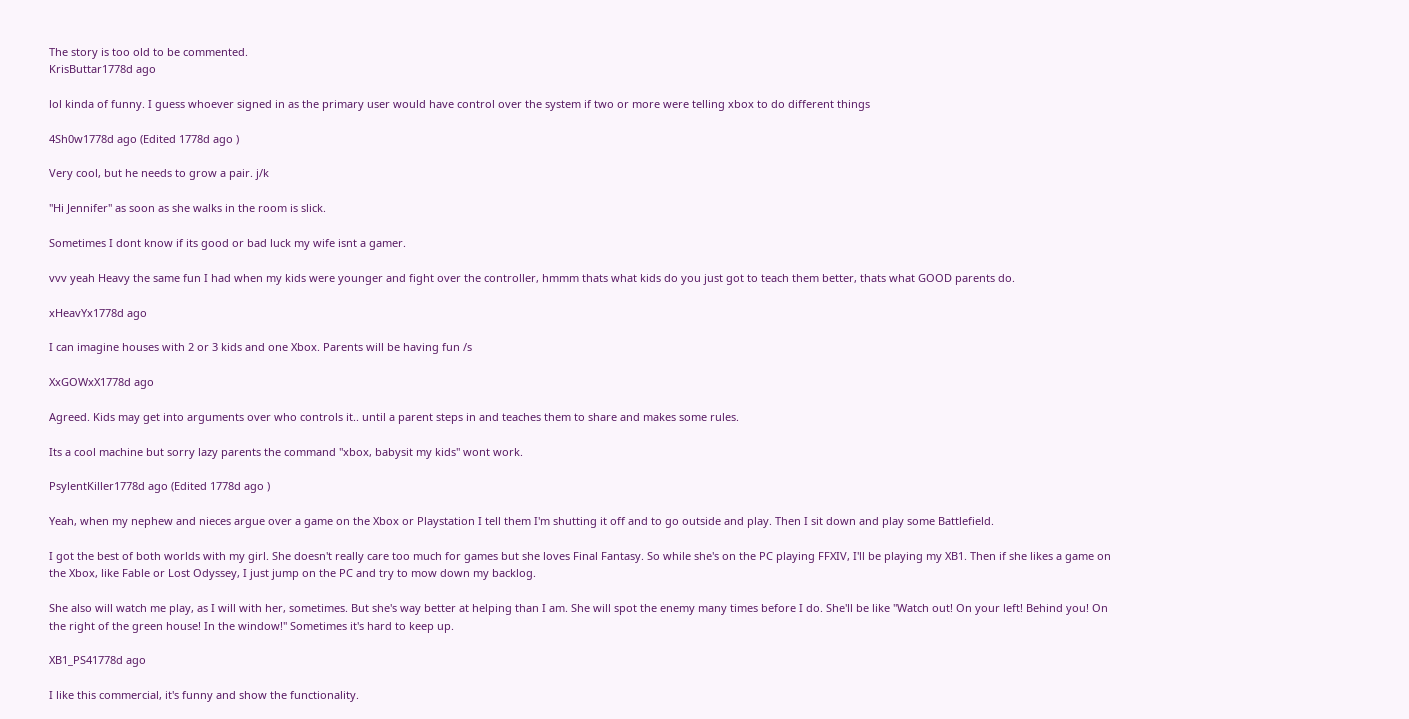The story is too old to be commented.
KrisButtar1778d ago

lol kinda of funny. I guess whoever signed in as the primary user would have control over the system if two or more were telling xbox to do different things

4Sh0w1778d ago (Edited 1778d ago )

Very cool, but he needs to grow a pair. j/k

"Hi Jennifer" as soon as she walks in the room is slick.

Sometimes I dont know if its good or bad luck my wife isnt a gamer.

vvv yeah Heavy the same fun I had when my kids were younger and fight over the controller, hmmm thats what kids do you just got to teach them better, thats what GOOD parents do.

xHeavYx1778d ago

I can imagine houses with 2 or 3 kids and one Xbox. Parents will be having fun /s

XxGOWxX1778d ago

Agreed. Kids may get into arguments over who controls it.. until a parent steps in and teaches them to share and makes some rules.

Its a cool machine but sorry lazy parents the command "xbox, babysit my kids" wont work.

PsylentKiller1778d ago (Edited 1778d ago )

Yeah, when my nephew and nieces argue over a game on the Xbox or Playstation I tell them I'm shutting it off and to go outside and play. Then I sit down and play some Battlefield.

I got the best of both worlds with my girl. She doesn't really care too much for games but she loves Final Fantasy. So while she's on the PC playing FFXIV, I'll be playing my XB1. Then if she likes a game on the Xbox, like Fable or Lost Odyssey, I just jump on the PC and try to mow down my backlog.

She also will watch me play, as I will with her, sometimes. But she's way better at helping than I am. She will spot the enemy many times before I do. She'll be like "Watch out! On your left! Behind you! On the right of the green house! In the window!" Sometimes it's hard to keep up.

XB1_PS41778d ago

I like this commercial, it's funny and show the functionality.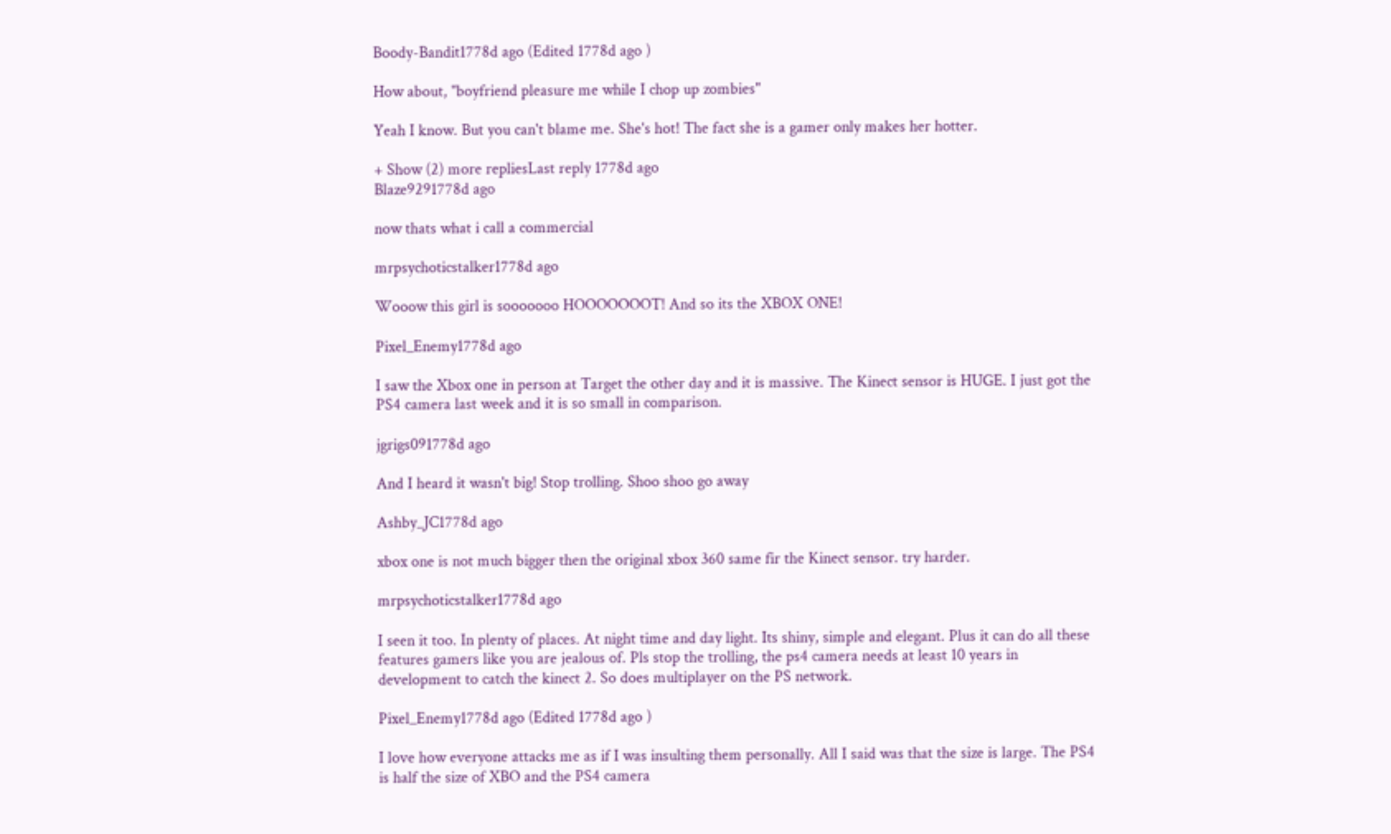Boody-Bandit1778d ago (Edited 1778d ago )

How about, "boyfriend pleasure me while I chop up zombies"

Yeah I know. But you can't blame me. She's hot! The fact she is a gamer only makes her hotter.

+ Show (2) more repliesLast reply 1778d ago
Blaze9291778d ago

now thats what i call a commercial

mrpsychoticstalker1778d ago

Wooow this girl is sooooooo HOOOOOOOT! And so its the XBOX ONE!

Pixel_Enemy1778d ago

I saw the Xbox one in person at Target the other day and it is massive. The Kinect sensor is HUGE. I just got the PS4 camera last week and it is so small in comparison.

jgrigs091778d ago

And I heard it wasn't big! Stop trolling. Shoo shoo go away

Ashby_JC1778d ago

xbox one is not much bigger then the original xbox 360 same fir the Kinect sensor. try harder.

mrpsychoticstalker1778d ago

I seen it too. In plenty of places. At night time and day light. Its shiny, simple and elegant. Plus it can do all these features gamers like you are jealous of. Pls stop the trolling, the ps4 camera needs at least 10 years in development to catch the kinect 2. So does multiplayer on the PS network.

Pixel_Enemy1778d ago (Edited 1778d ago )

I love how everyone attacks me as if I was insulting them personally. All I said was that the size is large. The PS4 is half the size of XBO and the PS4 camera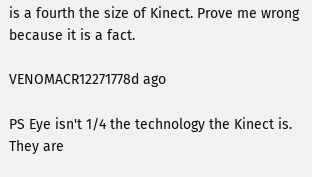is a fourth the size of Kinect. Prove me wrong because it is a fact.

VENOMACR12271778d ago

PS Eye isn't 1/4 the technology the Kinect is. They are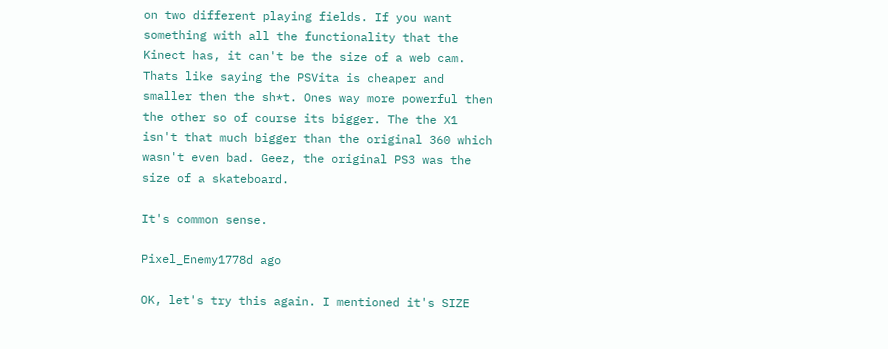on two different playing fields. If you want something with all the functionality that the Kinect has, it can't be the size of a web cam. Thats like saying the PSVita is cheaper and smaller then the sh*t. Ones way more powerful then the other so of course its bigger. The the X1 isn't that much bigger than the original 360 which wasn't even bad. Geez, the original PS3 was the size of a skateboard.

It's common sense.

Pixel_Enemy1778d ago

OK, let's try this again. I mentioned it's SIZE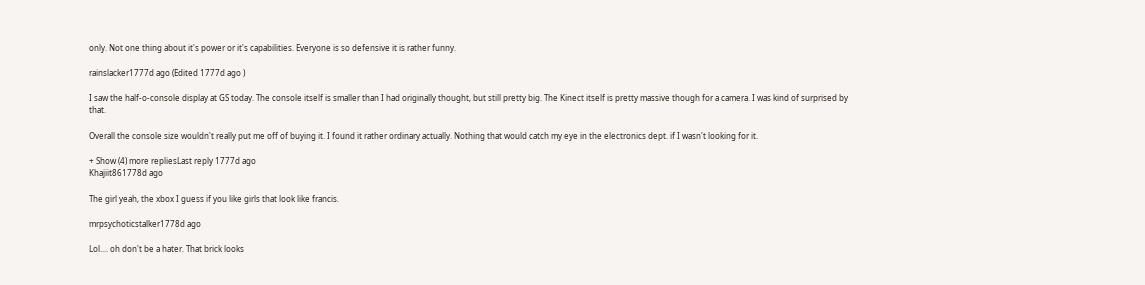only. Not one thing about it's power or it's capabilities. Everyone is so defensive it is rather funny.

rainslacker1777d ago (Edited 1777d ago )

I saw the half-o-console display at GS today. The console itself is smaller than I had originally thought, but still pretty big. The Kinect itself is pretty massive though for a camera. I was kind of surprised by that.

Overall the console size wouldn't really put me off of buying it. I found it rather ordinary actually. Nothing that would catch my eye in the electronics dept. if I wasn't looking for it.

+ Show (4) more repliesLast reply 1777d ago
Khajiit861778d ago

The girl yeah, the xbox I guess if you like girls that look like francis.

mrpsychoticstalker1778d ago

Lol.... oh don't be a hater. That brick looks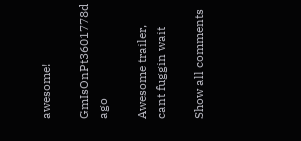awesome!

GmIsOnPt3601778d ago

Awesome trailer, cant fuggin wait

Show all comments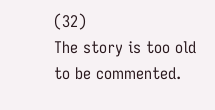(32)
The story is too old to be commented.